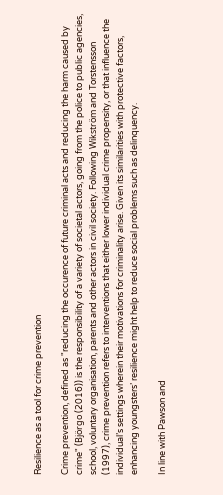Resilience as a tool for crime prevention

Crime prevention, defined as "reducing the occurence of future criminal acts and reducing the harm caused by crime" (Björgo (2016)) is the responsibility of a variety of societal actors, going from the police to public agencies, school, voluntary organisation, parents and other actors in civil society. Following Wikström and Torstensson (1997), crime prevention refers to interventions that either lower individual crime propensity, or that influence the individual’s settings wherein their motivations for criminality arise. Given its similarities with protective factors, enhancing youngsters’ resilience might help to reduce social problems such as delinquency.

In line with Pawson and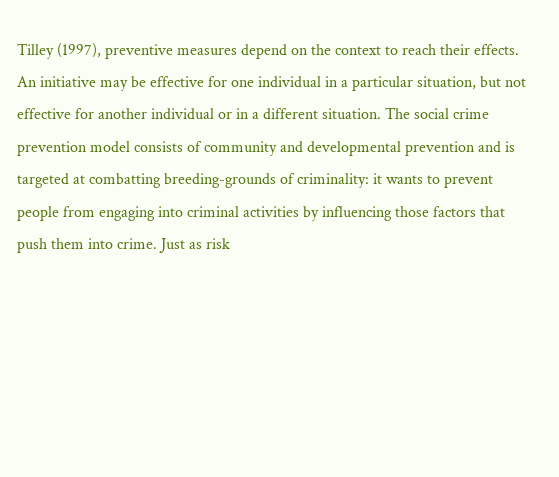Tilley (1997), preventive measures depend on the context to reach their effects. An initiative may be effective for one individual in a particular situation, but not effective for another individual or in a different situation. The social crime prevention model consists of community and developmental prevention and is targeted at combatting breeding-grounds of criminality: it wants to prevent people from engaging into criminal activities by influencing those factors that push them into crime. Just as risk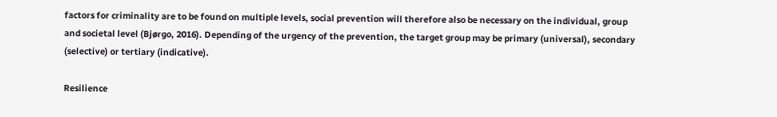factors for criminality are to be found on multiple levels, social prevention will therefore also be necessary on the individual, group and societal level (Bjørgo, 2016). Depending of the urgency of the prevention, the target group may be primary (universal), secondary (selective) or tertiary (indicative).

Resilience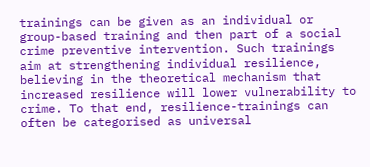trainings can be given as an individual or group-based training and then part of a social crime preventive intervention. Such trainings aim at strengthening individual resilience, believing in the theoretical mechanism that increased resilience will lower vulnerability to crime. To that end, resilience-trainings can often be categorised as universal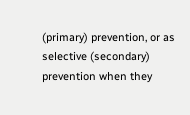(primary) prevention, or as selective (secondary) prevention when they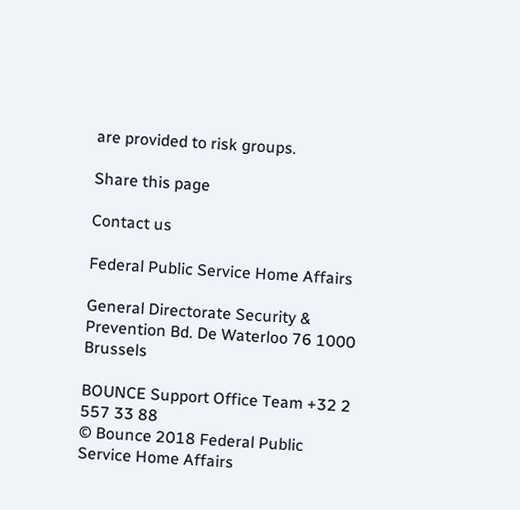are provided to risk groups.

Share this page

Contact us

Federal Public Service Home Affairs

General Directorate Security & Prevention Bd. De Waterloo 76 1000 Brussels

BOUNCE Support Office Team +32 2 557 33 88
© Bounce 2018 Federal Public Service Home Affairs